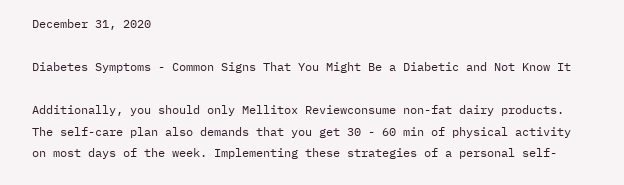December 31, 2020

Diabetes Symptoms - Common Signs That You Might Be a Diabetic and Not Know It

Additionally, you should only Mellitox Reviewconsume non-fat dairy products. The self-care plan also demands that you get 30 - 60 min of physical activity on most days of the week. Implementing these strategies of a personal self-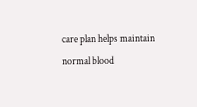care plan helps maintain normal blood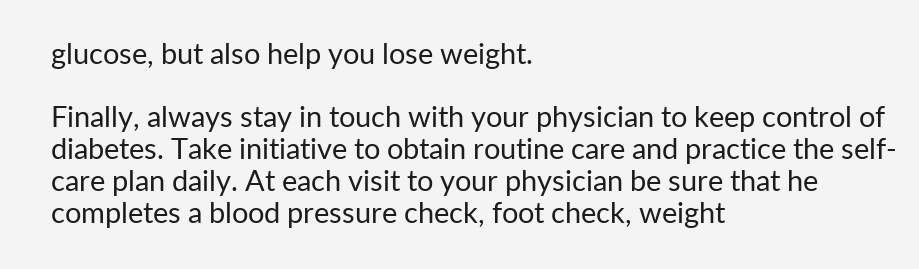glucose, but also help you lose weight.

Finally, always stay in touch with your physician to keep control of diabetes. Take initiative to obtain routine care and practice the self-care plan daily. At each visit to your physician be sure that he completes a blood pressure check, foot check, weight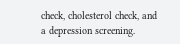check, cholesterol check, and a depression screening.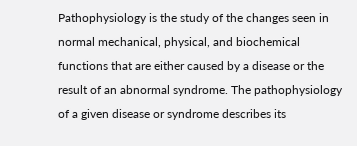Pathophysiology is the study of the changes seen in normal mechanical, physical, and biochemical functions that are either caused by a disease or the result of an abnormal syndrome. The pathophysiology of a given disease or syndrome describes its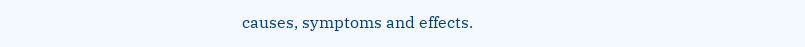causes, symptoms and effects.